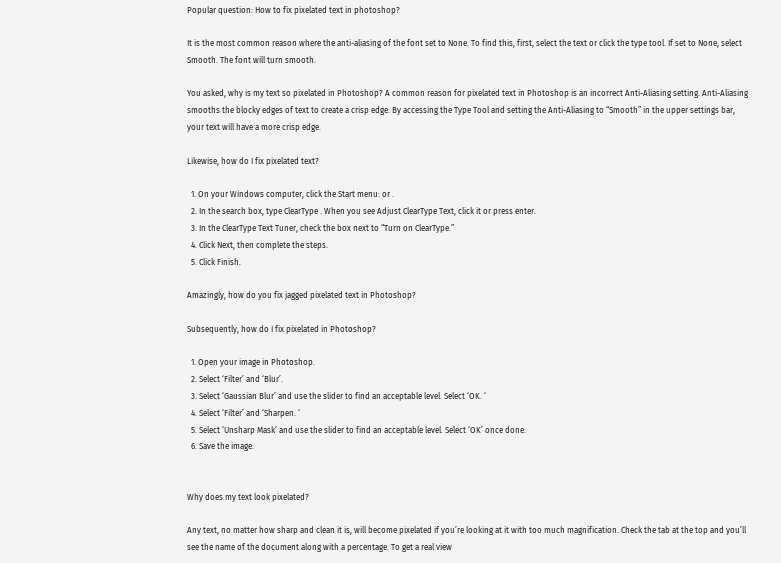Popular question: How to fix pixelated text in photoshop?

It is the most common reason where the anti-aliasing of the font set to None. To find this, first, select the text or click the type tool. If set to None, select Smooth. The font will turn smooth.

You asked, why is my text so pixelated in Photoshop? A common reason for pixelated text in Photoshop is an incorrect Anti-Aliasing setting. Anti-Aliasing smooths the blocky edges of text to create a crisp edge. By accessing the Type Tool and setting the Anti-Aliasing to “Smooth” in the upper settings bar, your text will have a more crisp edge.

Likewise, how do I fix pixelated text?

  1. On your Windows computer, click the Start menu: or .
  2. In the search box, type ClearType . When you see Adjust ClearType Text, click it or press enter.
  3. In the ClearType Text Tuner, check the box next to “Turn on ClearType.”
  4. Click Next, then complete the steps.
  5. Click Finish.

Amazingly, how do you fix jagged pixelated text in Photoshop?

Subsequently, how do I fix pixelated in Photoshop?

  1. Open your image in Photoshop.
  2. Select ‘Filter’ and ‘Blur’.
  3. Select ‘Gaussian Blur’ and use the slider to find an acceptable level. Select ‘OK. ‘
  4. Select ‘Filter’ and ‘Sharpen. ‘
  5. Select ‘Unsharp Mask’ and use the slider to find an acceptable level. Select ‘OK’ once done.
  6. Save the image.


Why does my text look pixelated?

Any text, no matter how sharp and clean it is, will become pixelated if you’re looking at it with too much magnification. Check the tab at the top and you’ll see the name of the document along with a percentage. To get a real view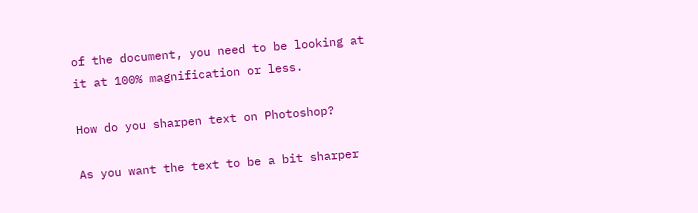of the document, you need to be looking at it at 100% magnification or less.

How do you sharpen text on Photoshop?

As you want the text to be a bit sharper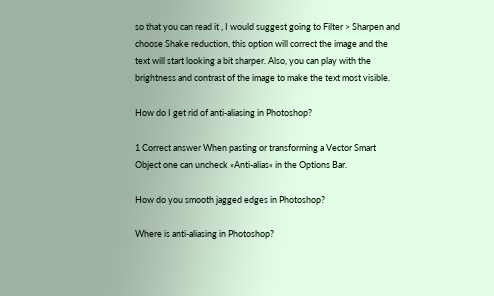so that you can read it , I would suggest going to Filter > Sharpen and choose Shake reduction, this option will correct the image and the text will start looking a bit sharper. Also, you can play with the brightness and contrast of the image to make the text most visible.

How do I get rid of anti-aliasing in Photoshop?

1 Correct answer When pasting or transforming a Vector Smart Object one can uncheck »Anti-alias« in the Options Bar.

How do you smooth jagged edges in Photoshop?

Where is anti-aliasing in Photoshop?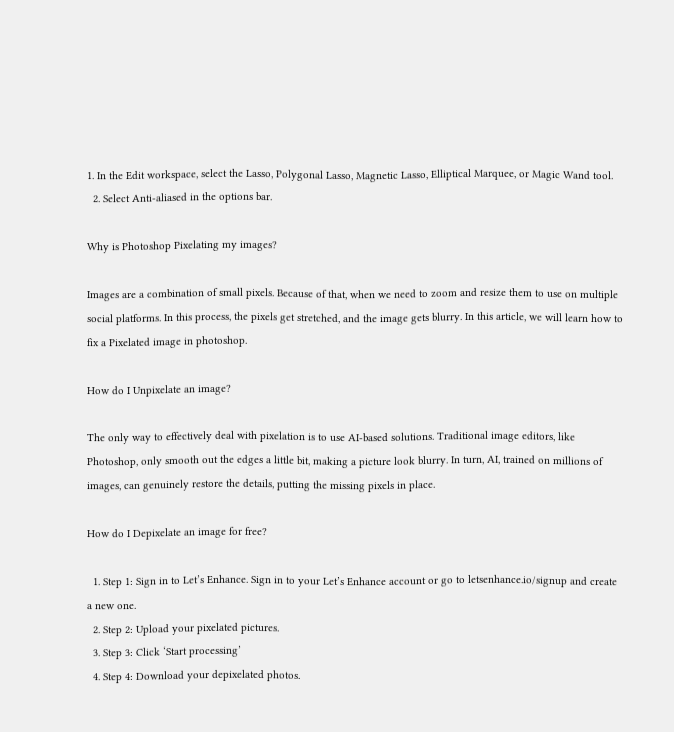1. In the Edit workspace, select the Lasso, Polygonal Lasso, Magnetic Lasso, Elliptical Marquee, or Magic Wand tool.
  2. Select Anti-aliased in the options bar.

Why is Photoshop Pixelating my images?

Images are a combination of small pixels. Because of that, when we need to zoom and resize them to use on multiple social platforms. In this process, the pixels get stretched, and the image gets blurry. In this article, we will learn how to fix a Pixelated image in photoshop.

How do I Unpixelate an image?

The only way to effectively deal with pixelation is to use AI-based solutions. Traditional image editors, like Photoshop, only smooth out the edges a little bit, making a picture look blurry. In turn, AI, trained on millions of images, can genuinely restore the details, putting the missing pixels in place.

How do I Depixelate an image for free?

  1. Step 1: Sign in to Let’s Enhance. Sign in to your Let’s Enhance account or go to letsenhance.io/signup and create a new one.
  2. Step 2: Upload your pixelated pictures.
  3. Step 3: Click ‘Start processing’
  4. Step 4: Download your depixelated photos.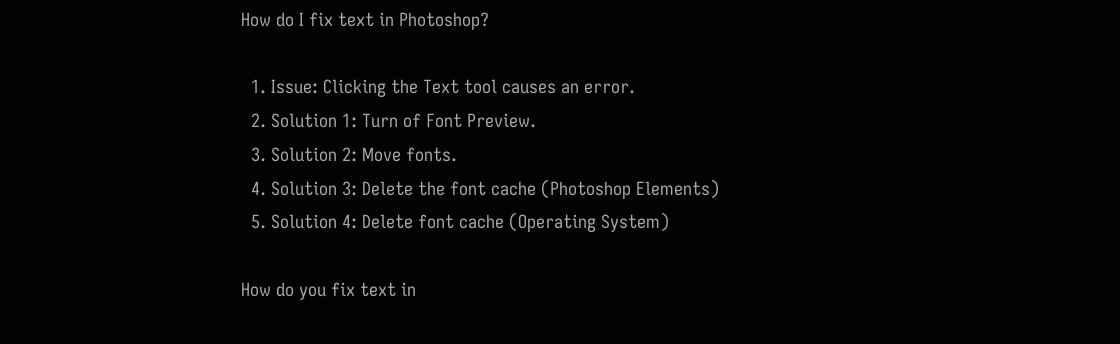How do I fix text in Photoshop?

  1. Issue: Clicking the Text tool causes an error.
  2. Solution 1: Turn of Font Preview.
  3. Solution 2: Move fonts.
  4. Solution 3: Delete the font cache (Photoshop Elements)
  5. Solution 4: Delete font cache (Operating System)

How do you fix text in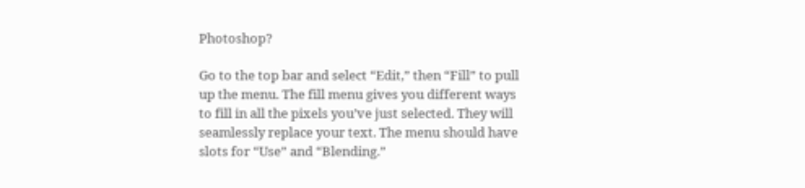Photoshop?

Go to the top bar and select “Edit,” then “Fill” to pull up the menu. The fill menu gives you different ways to fill in all the pixels you’ve just selected. They will seamlessly replace your text. The menu should have slots for “Use” and “Blending.”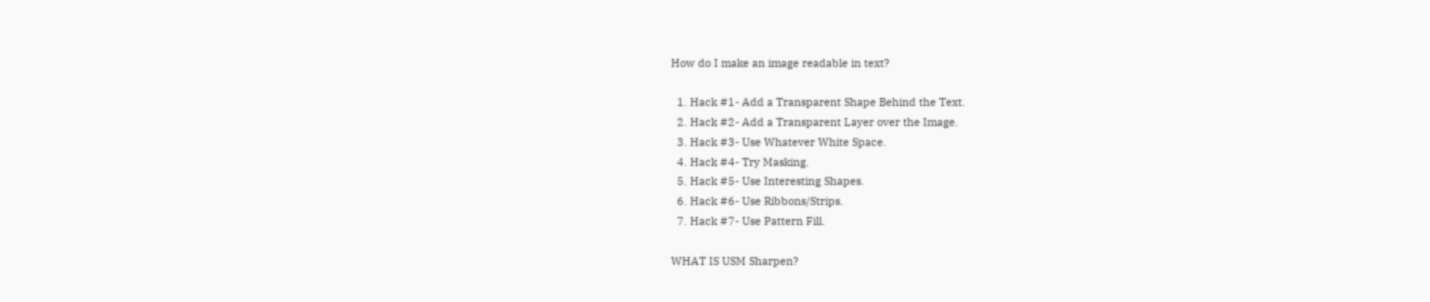How do I make an image readable in text?

  1. Hack #1- Add a Transparent Shape Behind the Text.
  2. Hack #2- Add a Transparent Layer over the Image.
  3. Hack #3- Use Whatever White Space.
  4. Hack #4- Try Masking.
  5. Hack #5- Use Interesting Shapes.
  6. Hack #6- Use Ribbons/Strips.
  7. Hack #7- Use Pattern Fill.

WHAT IS USM Sharpen?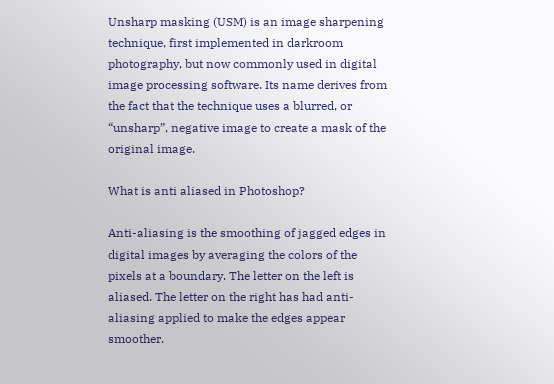Unsharp masking (USM) is an image sharpening technique, first implemented in darkroom photography, but now commonly used in digital image processing software. Its name derives from the fact that the technique uses a blurred, or “unsharp”, negative image to create a mask of the original image.

What is anti aliased in Photoshop?

Anti-aliasing is the smoothing of jagged edges in digital images by averaging the colors of the pixels at a boundary. The letter on the left is aliased. The letter on the right has had anti-aliasing applied to make the edges appear smoother.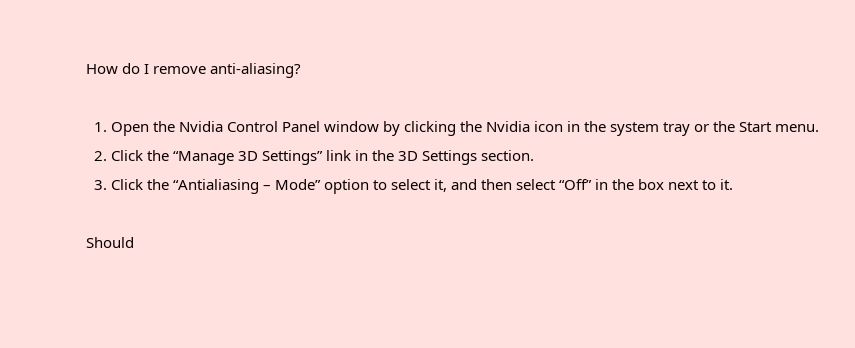How do I remove anti-aliasing?

  1. Open the Nvidia Control Panel window by clicking the Nvidia icon in the system tray or the Start menu.
  2. Click the “Manage 3D Settings” link in the 3D Settings section.
  3. Click the “Antialiasing – Mode” option to select it, and then select “Off” in the box next to it.

Should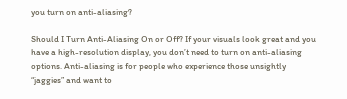you turn on anti-aliasing?

Should I Turn Anti-Aliasing On or Off? If your visuals look great and you have a high-resolution display, you don’t need to turn on anti-aliasing options. Anti-aliasing is for people who experience those unsightly “jaggies” and want to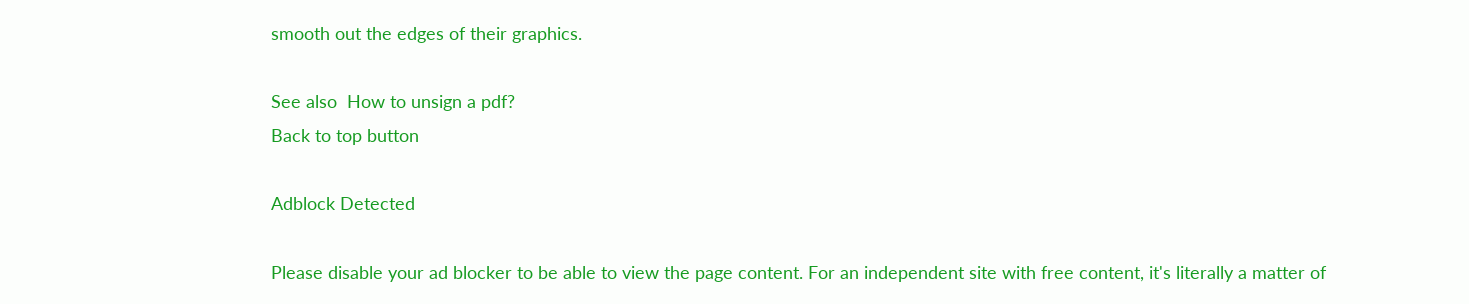smooth out the edges of their graphics.

See also  How to unsign a pdf?
Back to top button

Adblock Detected

Please disable your ad blocker to be able to view the page content. For an independent site with free content, it's literally a matter of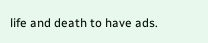life and death to have ads.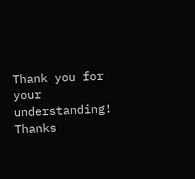Thank you for your understanding! Thanks